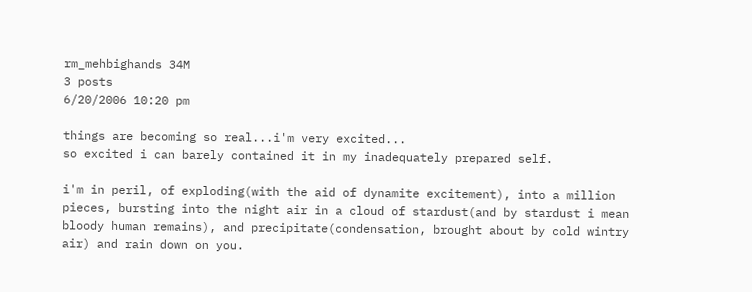rm_mehbighands 34M
3 posts
6/20/2006 10:20 pm

things are becoming so real...i'm very excited...
so excited i can barely contained it in my inadequately prepared self.

i'm in peril, of exploding(with the aid of dynamite excitement), into a million pieces, bursting into the night air in a cloud of stardust(and by stardust i mean bloody human remains), and precipitate(condensation, brought about by cold wintry air) and rain down on you.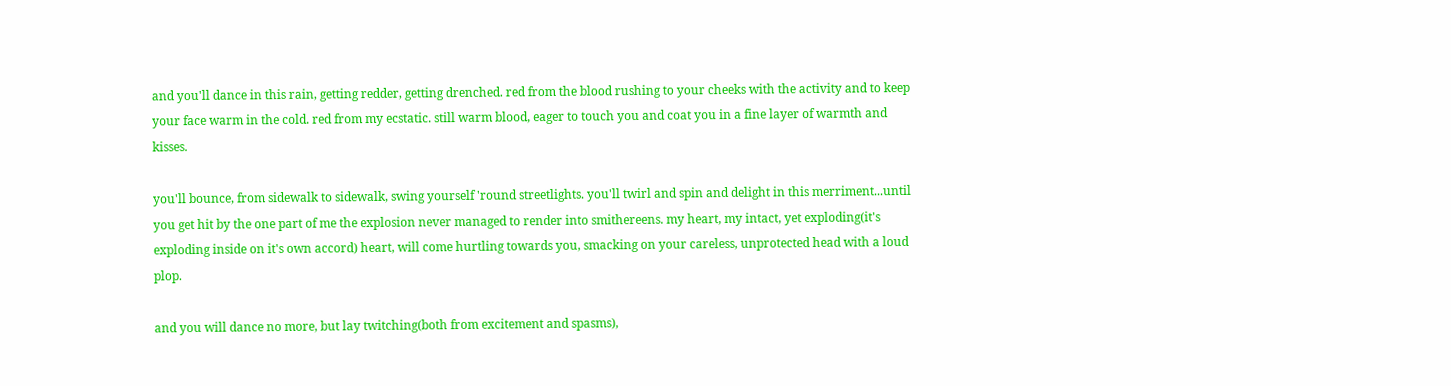and you'll dance in this rain, getting redder, getting drenched. red from the blood rushing to your cheeks with the activity and to keep your face warm in the cold. red from my ecstatic. still warm blood, eager to touch you and coat you in a fine layer of warmth and kisses.

you'll bounce, from sidewalk to sidewalk, swing yourself 'round streetlights. you'll twirl and spin and delight in this merriment...until you get hit by the one part of me the explosion never managed to render into smithereens. my heart, my intact, yet exploding(it's exploding inside on it's own accord) heart, will come hurtling towards you, smacking on your careless, unprotected head with a loud plop.

and you will dance no more, but lay twitching(both from excitement and spasms),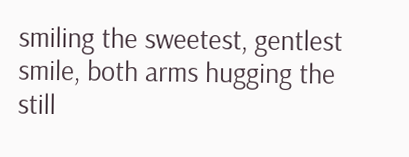smiling the sweetest, gentlest smile, both arms hugging the still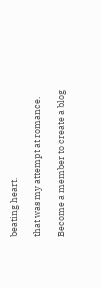beating heart.

that was my attempt at romance.

Become a member to create a blog